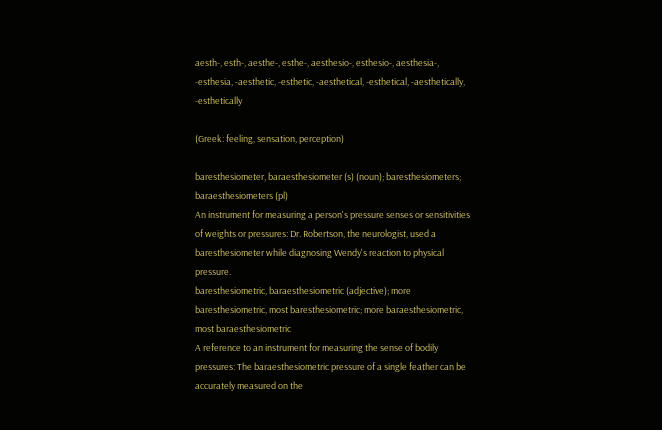aesth-, esth-, aesthe-, esthe-, aesthesio-, esthesio-, aesthesia-, -esthesia, -aesthetic, -esthetic, -aesthetical, -esthetical, -aesthetically, -esthetically

(Greek: feeling, sensation, perception)

baresthesiometer, baraesthesiometer (s) (noun); baresthesiometers; baraesthesiometers (pl)
An instrument for measuring a person's pressure senses or sensitivities of weights or pressures: Dr. Robertson, the neurologist, used a baresthesiometer while diagnosing Wendy's reaction to physical pressure.
baresthesiometric, baraesthesiometric (adjective); more baresthesiometric, most baresthesiometric; more baraesthesiometric, most baraesthesiometric
A reference to an instrument for measuring the sense of bodily pressures: The baraesthesiometric pressure of a single feather can be accurately measured on the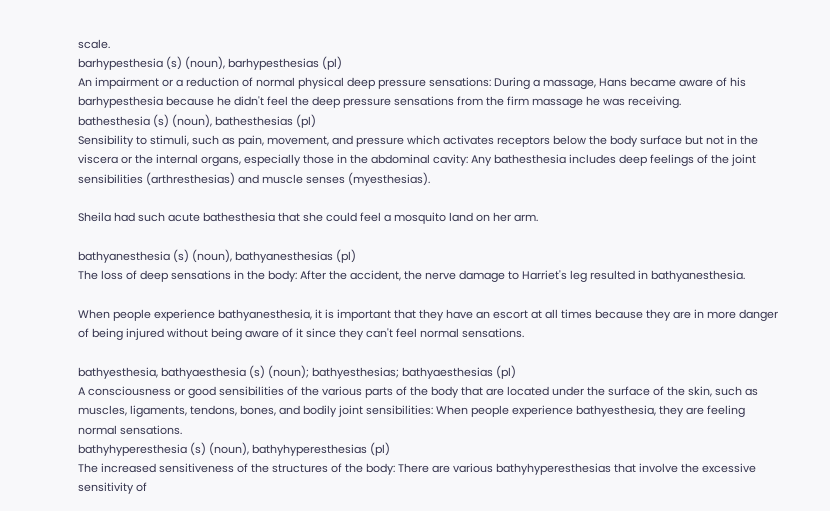scale.
barhypesthesia (s) (noun), barhypesthesias (pl)
An impairment or a reduction of normal physical deep pressure sensations: During a massage, Hans became aware of his barhypesthesia because he didn't feel the deep pressure sensations from the firm massage he was receiving.
bathesthesia (s) (noun), bathesthesias (pl)
Sensibility to stimuli, such as pain, movement, and pressure which activates receptors below the body surface but not in the viscera or the internal organs, especially those in the abdominal cavity: Any bathesthesia includes deep feelings of the joint sensibilities (arthresthesias) and muscle senses (myesthesias).

Sheila had such acute bathesthesia that she could feel a mosquito land on her arm.

bathyanesthesia (s) (noun), bathyanesthesias (pl)
The loss of deep sensations in the body: After the accident, the nerve damage to Harriet's leg resulted in bathyanesthesia.

When people experience bathyanesthesia, it is important that they have an escort at all times because they are in more danger of being injured without being aware of it since they can't feel normal sensations.

bathyesthesia, bathyaesthesia (s) (noun); bathyesthesias; bathyaesthesias (pl)
A consciousness or good sensibilities of the various parts of the body that are located under the surface of the skin, such as muscles, ligaments, tendons, bones, and bodily joint sensibilities: When people experience bathyesthesia, they are feeling normal sensations.
bathyhyperesthesia (s) (noun), bathyhyperesthesias (pl)
The increased sensitiveness of the structures of the body: There are various bathyhyperesthesias that involve the excessive sensitivity of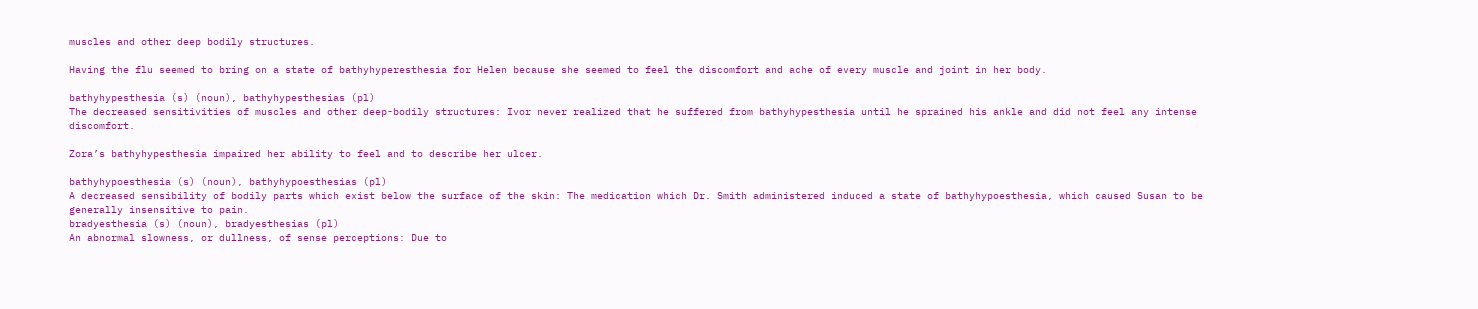muscles and other deep bodily structures.

Having the flu seemed to bring on a state of bathyhyperesthesia for Helen because she seemed to feel the discomfort and ache of every muscle and joint in her body.

bathyhypesthesia (s) (noun), bathyhypesthesias (pl)
The decreased sensitivities of muscles and other deep-bodily structures: Ivor never realized that he suffered from bathyhypesthesia until he sprained his ankle and did not feel any intense discomfort.

Zora’s bathyhypesthesia impaired her ability to feel and to describe her ulcer.

bathyhypoesthesia (s) (noun), bathyhypoesthesias (pl)
A decreased sensibility of bodily parts which exist below the surface of the skin: The medication which Dr. Smith administered induced a state of bathyhypoesthesia, which caused Susan to be generally insensitive to pain.
bradyesthesia (s) (noun), bradyesthesias (pl)
An abnormal slowness, or dullness, of sense perceptions: Due to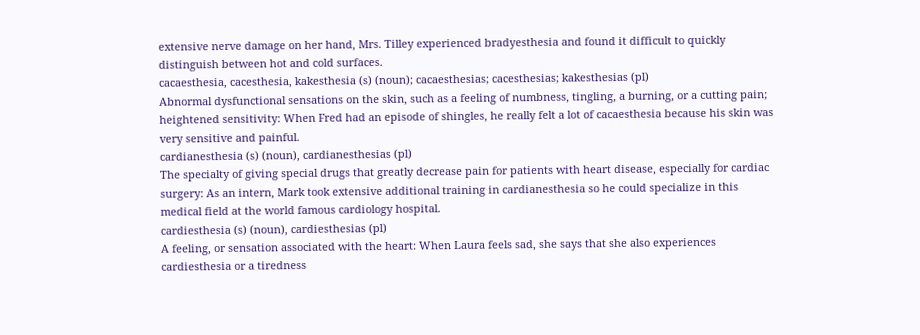extensive nerve damage on her hand, Mrs. Tilley experienced bradyesthesia and found it difficult to quickly distinguish between hot and cold surfaces.
cacaesthesia, cacesthesia, kakesthesia (s) (noun); cacaesthesias; cacesthesias; kakesthesias (pl)
Abnormal dysfunctional sensations on the skin, such as a feeling of numbness, tingling, a burning, or a cutting pain; heightened sensitivity: When Fred had an episode of shingles, he really felt a lot of cacaesthesia because his skin was very sensitive and painful.
cardianesthesia (s) (noun), cardianesthesias (pl)
The specialty of giving special drugs that greatly decrease pain for patients with heart disease, especially for cardiac surgery: As an intern, Mark took extensive additional training in cardianesthesia so he could specialize in this medical field at the world famous cardiology hospital.
cardiesthesia (s) (noun), cardiesthesias (pl)
A feeling, or sensation associated with the heart: When Laura feels sad, she says that she also experiences cardiesthesia or a tiredness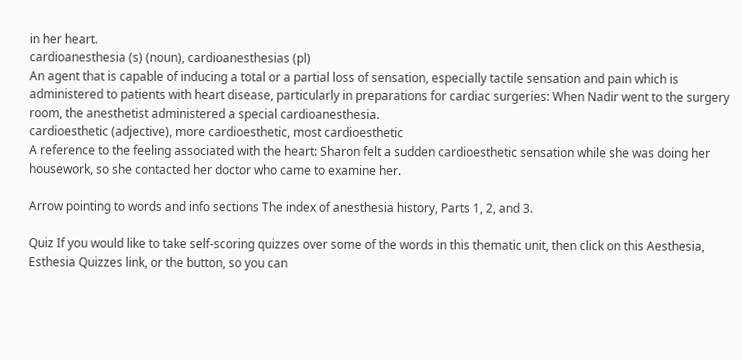in her heart.
cardioanesthesia (s) (noun), cardioanesthesias (pl)
An agent that is capable of inducing a total or a partial loss of sensation, especially tactile sensation and pain which is administered to patients with heart disease, particularly in preparations for cardiac surgeries: When Nadir went to the surgery room, the anesthetist administered a special cardioanesthesia.
cardioesthetic (adjective), more cardioesthetic, most cardioesthetic
A reference to the feeling associated with the heart: Sharon felt a sudden cardioesthetic sensation while she was doing her housework, so she contacted her doctor who came to examine her.

Arrow pointing to words and info sections The index of anesthesia history, Parts 1, 2, and 3.

Quiz If you would like to take self-scoring quizzes over some of the words in this thematic unit, then click on this Aesthesia, Esthesia Quizzes link, or the button, so you can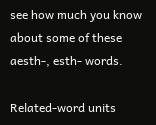see how much you know about some of these aesth-, esth- words.

Related-word units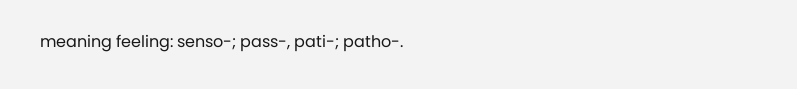meaning feeling: senso-; pass-, pati-; patho-.